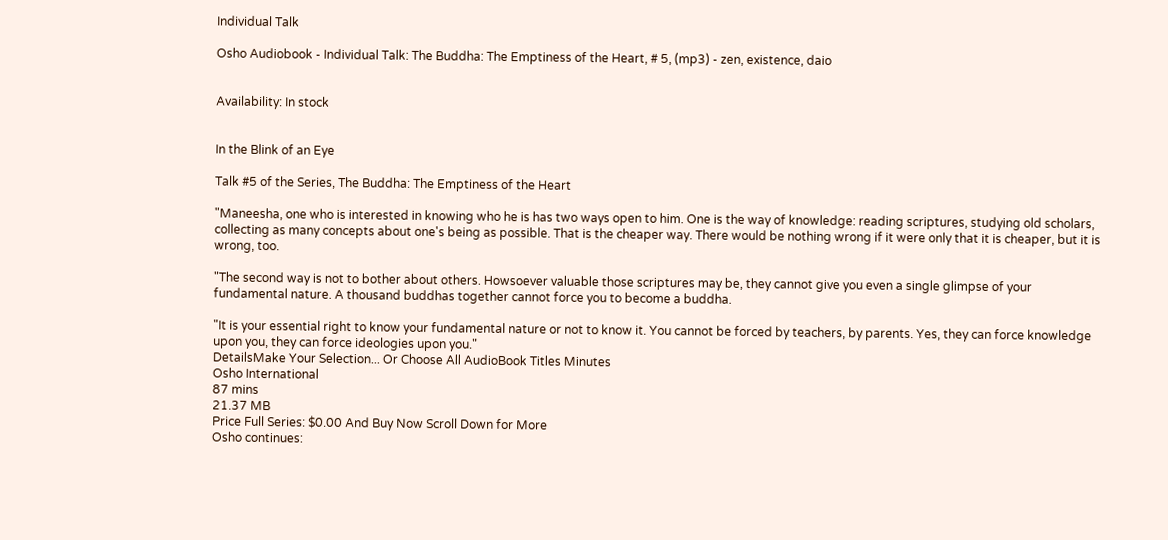Individual Talk

Osho Audiobook - Individual Talk: The Buddha: The Emptiness of the Heart, # 5, (mp3) - zen, existence, daio


Availability: In stock


In the Blink of an Eye

Talk #5 of the Series, The Buddha: The Emptiness of the Heart

"Maneesha, one who is interested in knowing who he is has two ways open to him. One is the way of knowledge: reading scriptures, studying old scholars, collecting as many concepts about one's being as possible. That is the cheaper way. There would be nothing wrong if it were only that it is cheaper, but it is wrong, too.

"The second way is not to bother about others. Howsoever valuable those scriptures may be, they cannot give you even a single glimpse of your fundamental nature. A thousand buddhas together cannot force you to become a buddha.

"It is your essential right to know your fundamental nature or not to know it. You cannot be forced by teachers, by parents. Yes, they can force knowledge upon you, they can force ideologies upon you."
DetailsMake Your Selection... Or Choose All AudioBook Titles Minutes
Osho International
87 mins
21.37 MB
Price Full Series: $0.00 And Buy Now Scroll Down for More
Osho continues: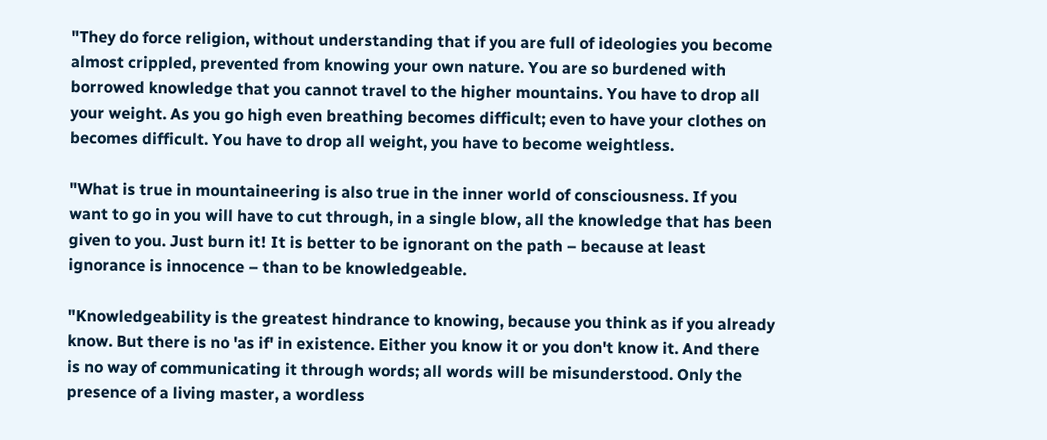"They do force religion, without understanding that if you are full of ideologies you become almost crippled, prevented from knowing your own nature. You are so burdened with borrowed knowledge that you cannot travel to the higher mountains. You have to drop all your weight. As you go high even breathing becomes difficult; even to have your clothes on becomes difficult. You have to drop all weight, you have to become weightless.

"What is true in mountaineering is also true in the inner world of consciousness. If you want to go in you will have to cut through, in a single blow, all the knowledge that has been given to you. Just burn it! It is better to be ignorant on the path – because at least ignorance is innocence – than to be knowledgeable.

"Knowledgeability is the greatest hindrance to knowing, because you think as if you already know. But there is no 'as if' in existence. Either you know it or you don't know it. And there is no way of communicating it through words; all words will be misunderstood. Only the presence of a living master, a wordless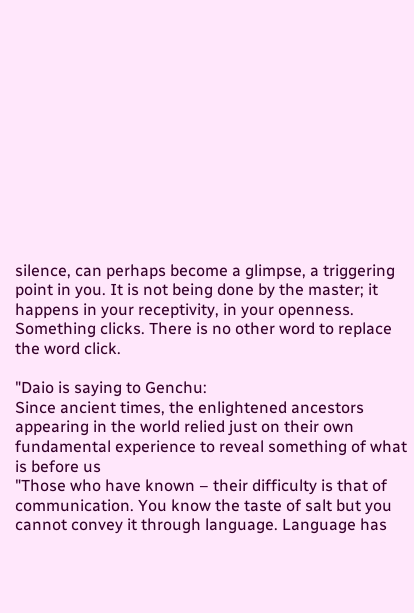silence, can perhaps become a glimpse, a triggering point in you. It is not being done by the master; it happens in your receptivity, in your openness. Something clicks. There is no other word to replace the word click.

"Daio is saying to Genchu:
Since ancient times, the enlightened ancestors appearing in the world relied just on their own fundamental experience to reveal something of what is before us
"Those who have known – their difficulty is that of communication. You know the taste of salt but you cannot convey it through language. Language has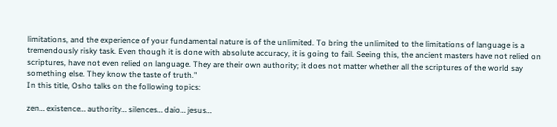limitations, and the experience of your fundamental nature is of the unlimited. To bring the unlimited to the limitations of language is a tremendously risky task. Even though it is done with absolute accuracy, it is going to fail. Seeing this, the ancient masters have not relied on scriptures, have not even relied on language. They are their own authority; it does not matter whether all the scriptures of the world say something else. They know the taste of truth."
In this title, Osho talks on the following topics:

zen… existence… authority… silences… daio… jesus…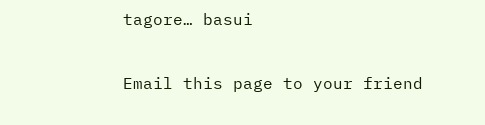tagore… basui

Email this page to your friend